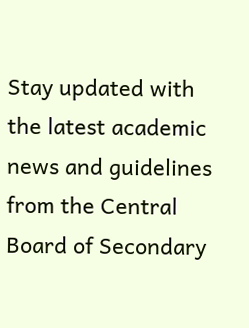Stay updated with the latest academic news and guidelines from the Central Board of Secondary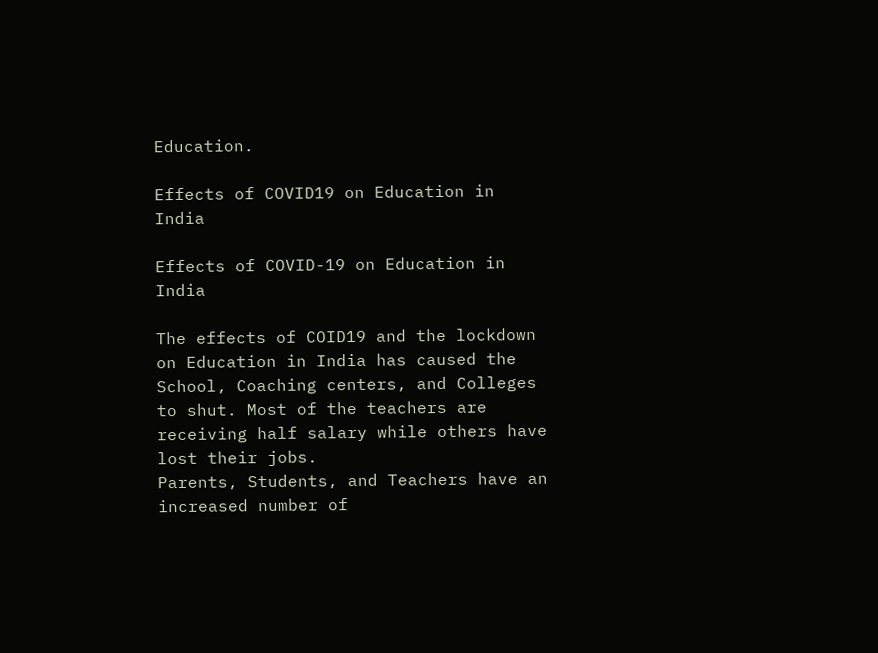Education.

Effects of COVID19 on Education in India

Effects of COVID-19 on Education in India

The effects of COID19 and the lockdown on Education in India has caused the School, Coaching centers, and Colleges to shut. Most of the teachers are receiving half salary while others have lost their jobs.
Parents, Students, and Teachers have an increased number of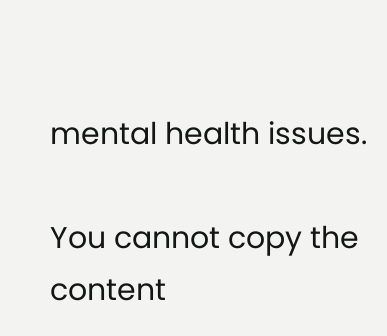mental health issues.

You cannot copy the content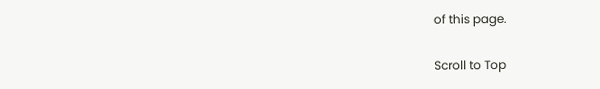of this page.

Scroll to Top